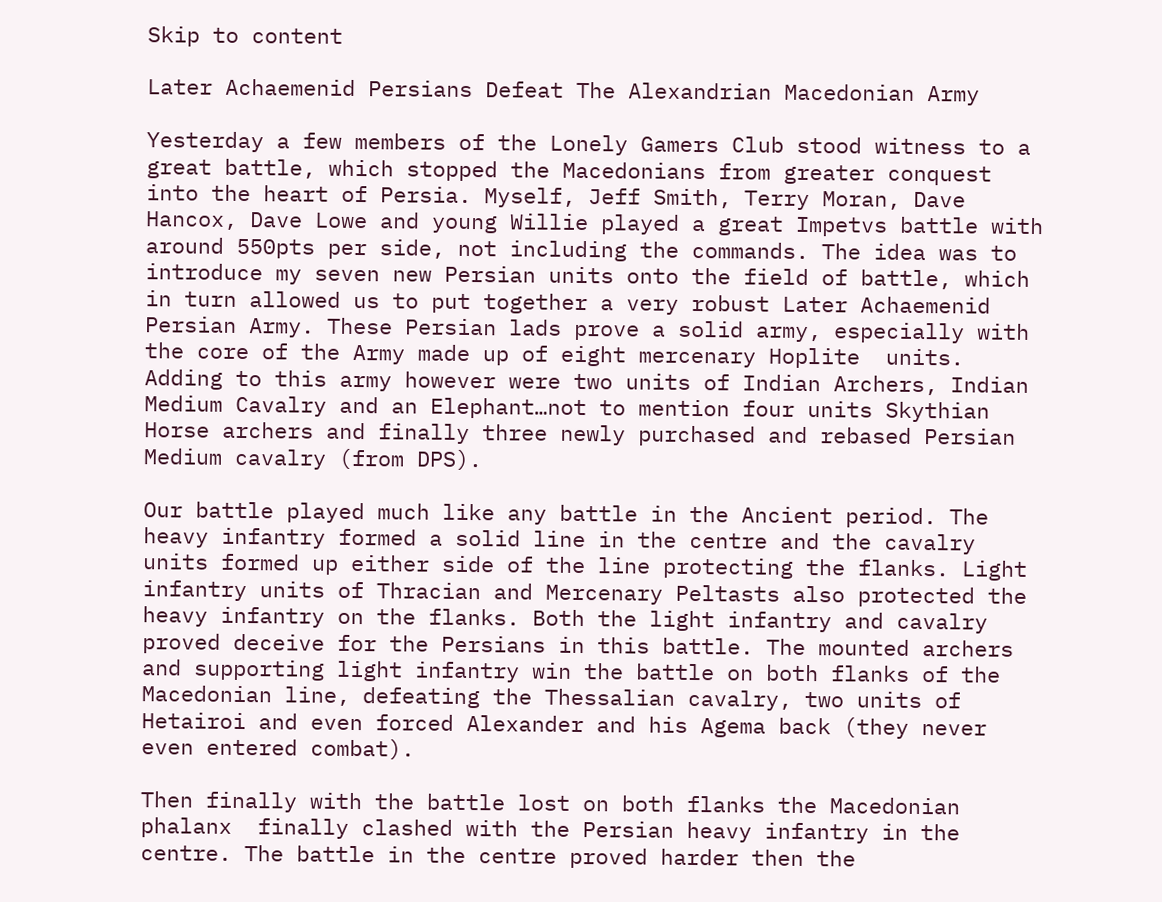Skip to content

Later Achaemenid Persians Defeat The Alexandrian Macedonian Army

Yesterday a few members of the Lonely Gamers Club stood witness to a great battle, which stopped the Macedonians from greater conquest into the heart of Persia. Myself, Jeff Smith, Terry Moran, Dave Hancox, Dave Lowe and young Willie played a great Impetvs battle with around 550pts per side, not including the commands. The idea was to introduce my seven new Persian units onto the field of battle, which in turn allowed us to put together a very robust Later Achaemenid Persian Army. These Persian lads prove a solid army, especially with the core of the Army made up of eight mercenary Hoplite  units. Adding to this army however were two units of Indian Archers, Indian Medium Cavalry and an Elephant…not to mention four units Skythian Horse archers and finally three newly purchased and rebased Persian Medium cavalry (from DPS).

Our battle played much like any battle in the Ancient period. The heavy infantry formed a solid line in the centre and the cavalry units formed up either side of the line protecting the flanks. Light infantry units of Thracian and Mercenary Peltasts also protected the heavy infantry on the flanks. Both the light infantry and cavalry proved deceive for the Persians in this battle. The mounted archers and supporting light infantry win the battle on both flanks of the Macedonian line, defeating the Thessalian cavalry, two units of Hetairoi and even forced Alexander and his Agema back (they never even entered combat).

Then finally with the battle lost on both flanks the Macedonian phalanx  finally clashed with the Persian heavy infantry in the centre. The battle in the centre proved harder then the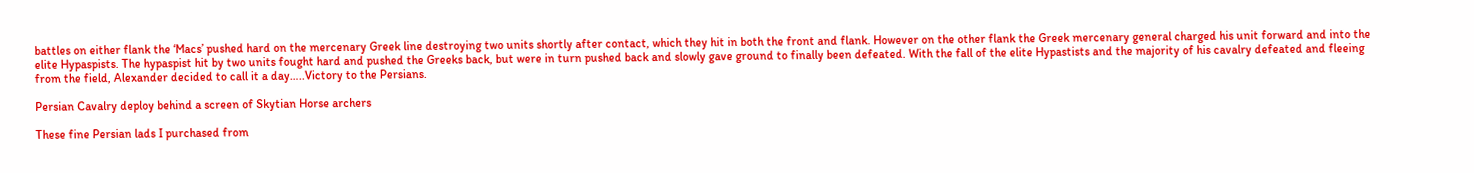battles on either flank the ‘Macs’ pushed hard on the mercenary Greek line destroying two units shortly after contact, which they hit in both the front and flank. However on the other flank the Greek mercenary general charged his unit forward and into the elite Hypaspists. The hypaspist hit by two units fought hard and pushed the Greeks back, but were in turn pushed back and slowly gave ground to finally been defeated. With the fall of the elite Hypastists and the majority of his cavalry defeated and fleeing from the field, Alexander decided to call it a day…..Victory to the Persians.

Persian Cavalry deploy behind a screen of Skytian Horse archers

These fine Persian lads I purchased from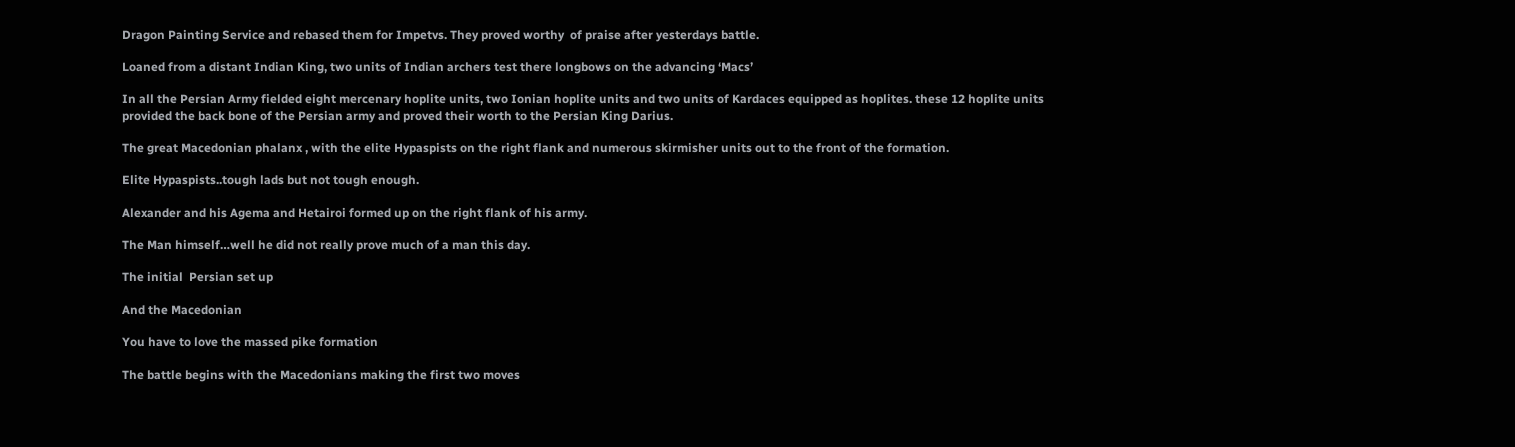Dragon Painting Service and rebased them for Impetvs. They proved worthy  of praise after yesterdays battle.

Loaned from a distant Indian King, two units of Indian archers test there longbows on the advancing ‘Macs’

In all the Persian Army fielded eight mercenary hoplite units, two Ionian hoplite units and two units of Kardaces equipped as hoplites. these 12 hoplite units provided the back bone of the Persian army and proved their worth to the Persian King Darius.

The great Macedonian phalanx , with the elite Hypaspists on the right flank and numerous skirmisher units out to the front of the formation.

Elite Hypaspists..tough lads but not tough enough.

Alexander and his Agema and Hetairoi formed up on the right flank of his army.

The Man himself…well he did not really prove much of a man this day.

The initial  Persian set up

And the Macedonian

You have to love the massed pike formation

The battle begins with the Macedonians making the first two moves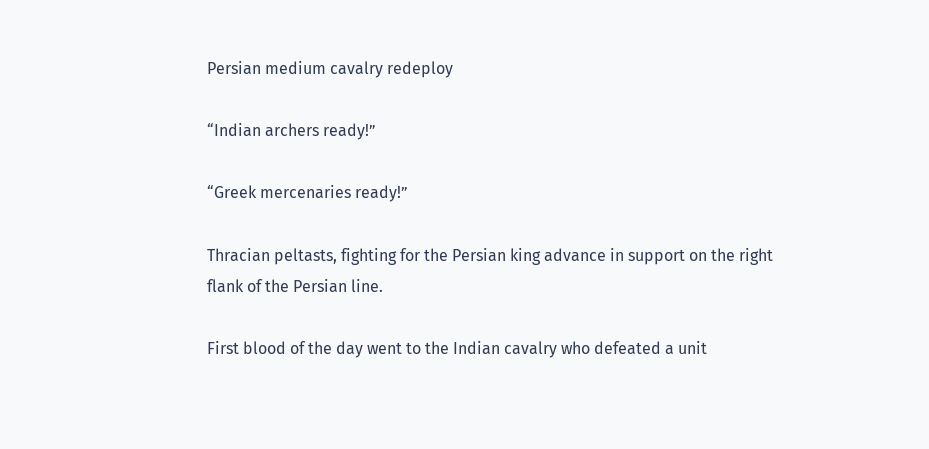Persian medium cavalry redeploy

“Indian archers ready!”

“Greek mercenaries ready!”

Thracian peltasts, fighting for the Persian king advance in support on the right flank of the Persian line.

First blood of the day went to the Indian cavalry who defeated a unit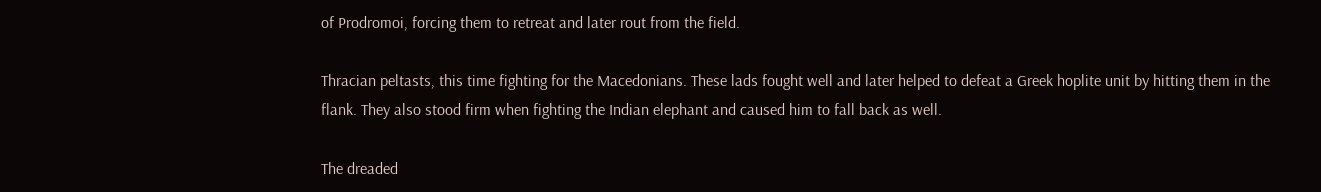of Prodromoi, forcing them to retreat and later rout from the field.

Thracian peltasts, this time fighting for the Macedonians. These lads fought well and later helped to defeat a Greek hoplite unit by hitting them in the flank. They also stood firm when fighting the Indian elephant and caused him to fall back as well.

The dreaded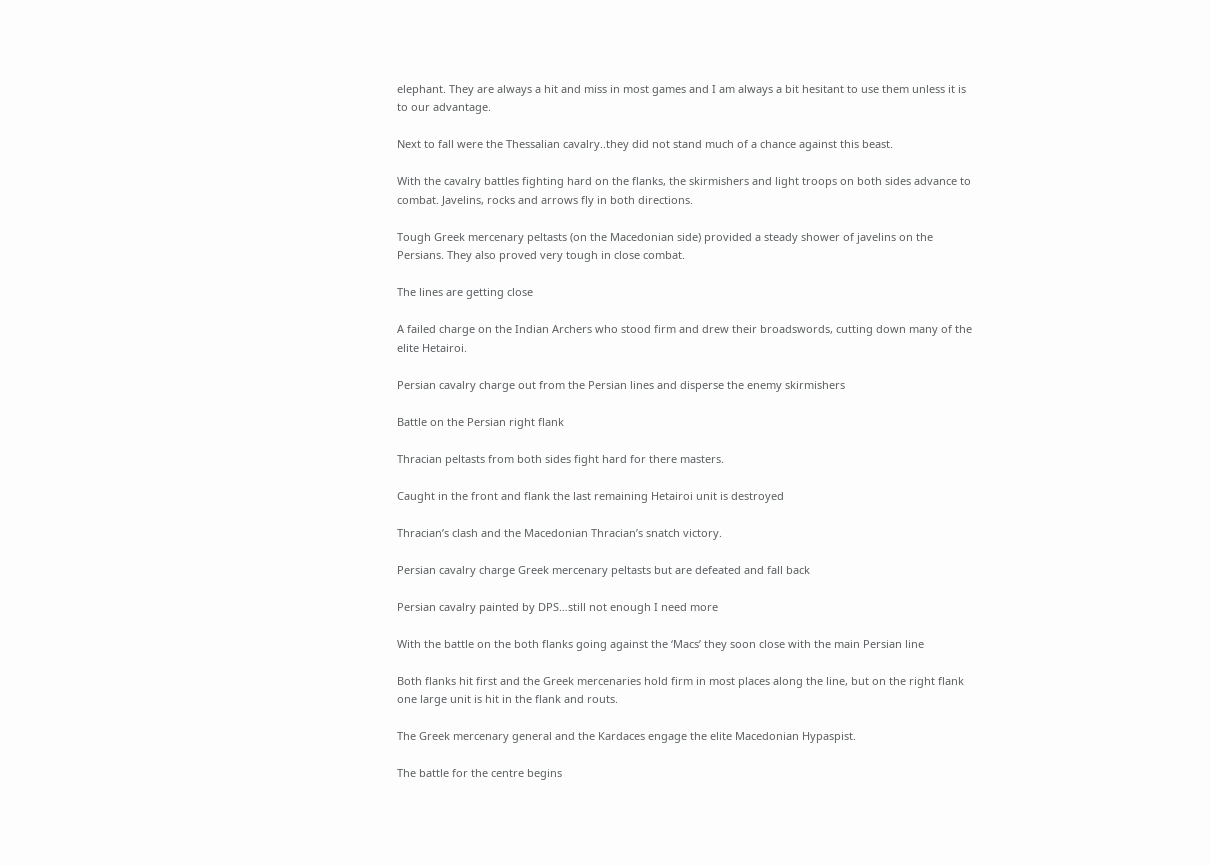elephant. They are always a hit and miss in most games and I am always a bit hesitant to use them unless it is to our advantage.

Next to fall were the Thessalian cavalry..they did not stand much of a chance against this beast.

With the cavalry battles fighting hard on the flanks, the skirmishers and light troops on both sides advance to combat. Javelins, rocks and arrows fly in both directions.

Tough Greek mercenary peltasts (on the Macedonian side) provided a steady shower of javelins on the Persians. They also proved very tough in close combat.

The lines are getting close

A failed charge on the Indian Archers who stood firm and drew their broadswords, cutting down many of the elite Hetairoi.

Persian cavalry charge out from the Persian lines and disperse the enemy skirmishers

Battle on the Persian right flank

Thracian peltasts from both sides fight hard for there masters.

Caught in the front and flank the last remaining Hetairoi unit is destroyed

Thracian’s clash and the Macedonian Thracian’s snatch victory.

Persian cavalry charge Greek mercenary peltasts but are defeated and fall back

Persian cavalry painted by DPS…still not enough I need more

With the battle on the both flanks going against the ‘Macs’ they soon close with the main Persian line

Both flanks hit first and the Greek mercenaries hold firm in most places along the line, but on the right flank one large unit is hit in the flank and routs.

The Greek mercenary general and the Kardaces engage the elite Macedonian Hypaspist.

The battle for the centre begins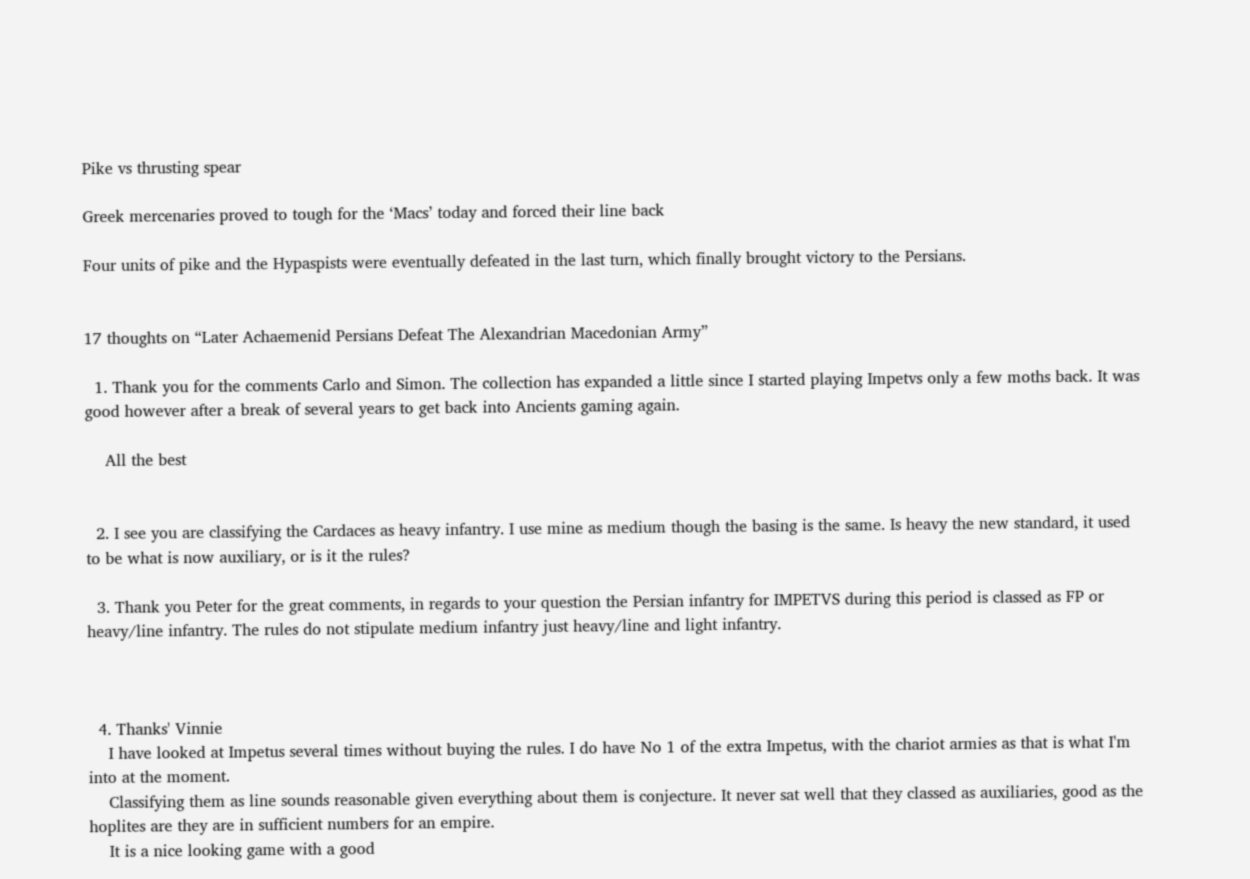Pike vs thrusting spear

Greek mercenaries proved to tough for the ‘Macs’ today and forced their line back

Four units of pike and the Hypaspists were eventually defeated in the last turn, which finally brought victory to the Persians.


17 thoughts on “Later Achaemenid Persians Defeat The Alexandrian Macedonian Army”

  1. Thank you for the comments Carlo and Simon. The collection has expanded a little since I started playing Impetvs only a few moths back. It was good however after a break of several years to get back into Ancients gaming again.

    All the best


  2. I see you are classifying the Cardaces as heavy infantry. I use mine as medium though the basing is the same. Is heavy the new standard, it used to be what is now auxiliary, or is it the rules?

  3. Thank you Peter for the great comments, in regards to your question the Persian infantry for IMPETVS during this period is classed as FP or heavy/line infantry. The rules do not stipulate medium infantry just heavy/line and light infantry.



  4. Thanks' Vinnie
    I have looked at Impetus several times without buying the rules. I do have No 1 of the extra Impetus, with the chariot armies as that is what I'm into at the moment.
    Classifying them as line sounds reasonable given everything about them is conjecture. It never sat well that they classed as auxiliaries, good as the hoplites are they are in sufficient numbers for an empire.
    It is a nice looking game with a good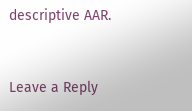descriptive AAR.



Leave a Reply